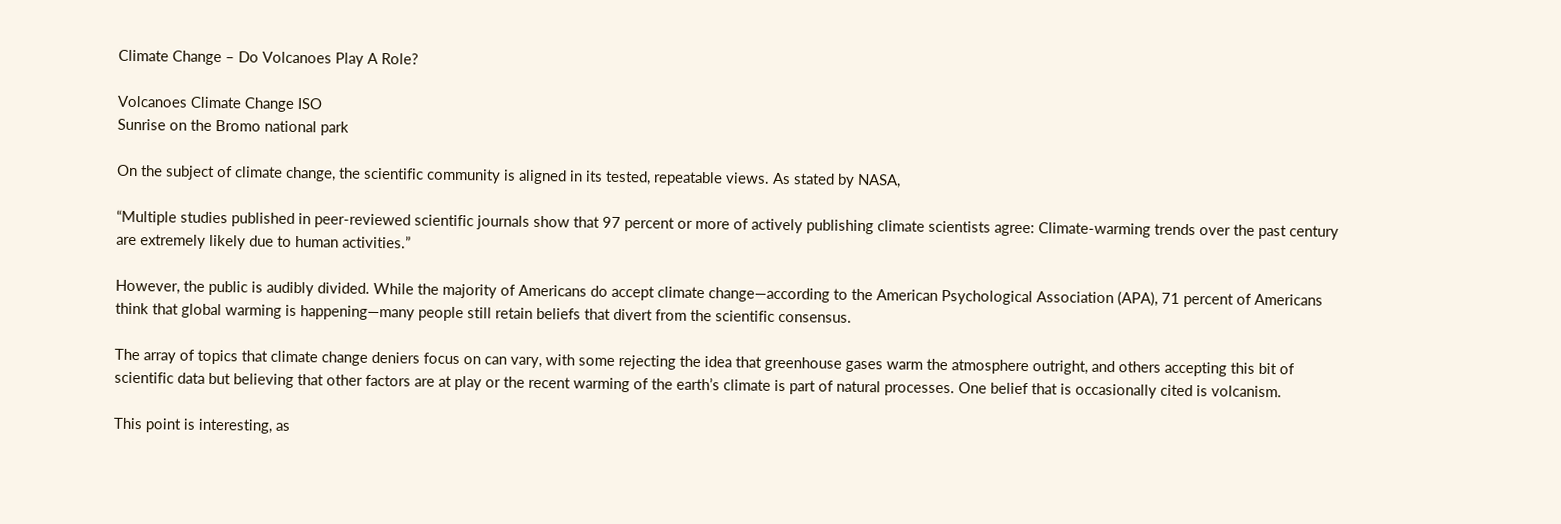Climate Change – Do Volcanoes Play A Role?

Volcanoes Climate Change ISO
Sunrise on the Bromo national park

On the subject of climate change, the scientific community is aligned in its tested, repeatable views. As stated by NASA,

“Multiple studies published in peer-reviewed scientific journals show that 97 percent or more of actively publishing climate scientists agree: Climate-warming trends over the past century are extremely likely due to human activities.”

However, the public is audibly divided. While the majority of Americans do accept climate change—according to the American Psychological Association (APA), 71 percent of Americans think that global warming is happening—many people still retain beliefs that divert from the scientific consensus.

The array of topics that climate change deniers focus on can vary, with some rejecting the idea that greenhouse gases warm the atmosphere outright, and others accepting this bit of scientific data but believing that other factors are at play or the recent warming of the earth’s climate is part of natural processes. One belief that is occasionally cited is volcanism.

This point is interesting, as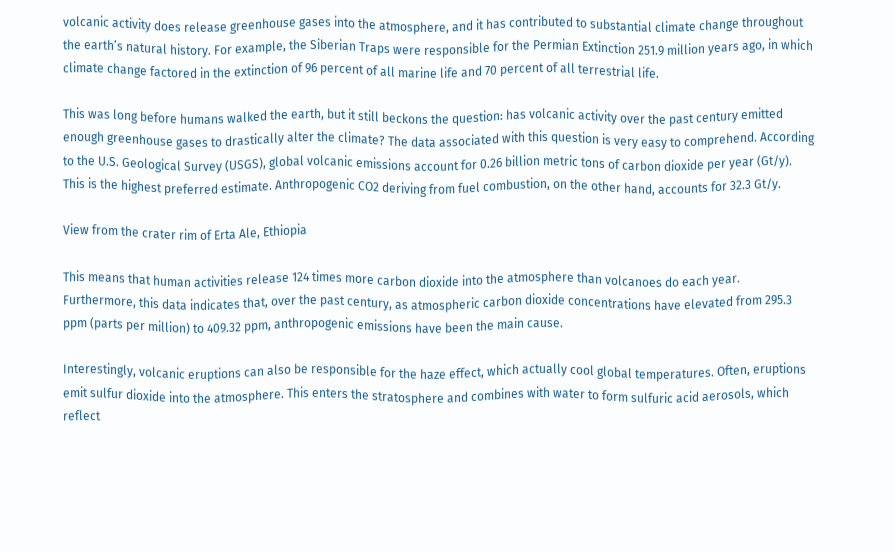volcanic activity does release greenhouse gases into the atmosphere, and it has contributed to substantial climate change throughout the earth’s natural history. For example, the Siberian Traps were responsible for the Permian Extinction 251.9 million years ago, in which climate change factored in the extinction of 96 percent of all marine life and 70 percent of all terrestrial life.

This was long before humans walked the earth, but it still beckons the question: has volcanic activity over the past century emitted enough greenhouse gases to drastically alter the climate? The data associated with this question is very easy to comprehend. According to the U.S. Geological Survey (USGS), global volcanic emissions account for 0.26 billion metric tons of carbon dioxide per year (Gt/y). This is the highest preferred estimate. Anthropogenic CO2 deriving from fuel combustion, on the other hand, accounts for 32.3 Gt/y.

View from the crater rim of Erta Ale, Ethiopia

This means that human activities release 124 times more carbon dioxide into the atmosphere than volcanoes do each year. Furthermore, this data indicates that, over the past century, as atmospheric carbon dioxide concentrations have elevated from 295.3 ppm (parts per million) to 409.32 ppm, anthropogenic emissions have been the main cause.

Interestingly, volcanic eruptions can also be responsible for the haze effect, which actually cool global temperatures. Often, eruptions emit sulfur dioxide into the atmosphere. This enters the stratosphere and combines with water to form sulfuric acid aerosols, which reflect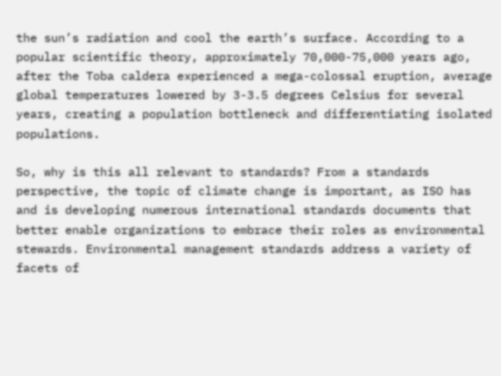the sun’s radiation and cool the earth’s surface. According to a popular scientific theory, approximately 70,000-75,000 years ago, after the Toba caldera experienced a mega-colossal eruption, average global temperatures lowered by 3-3.5 degrees Celsius for several years, creating a population bottleneck and differentiating isolated populations.

So, why is this all relevant to standards? From a standards perspective, the topic of climate change is important, as ISO has and is developing numerous international standards documents that better enable organizations to embrace their roles as environmental stewards. Environmental management standards address a variety of facets of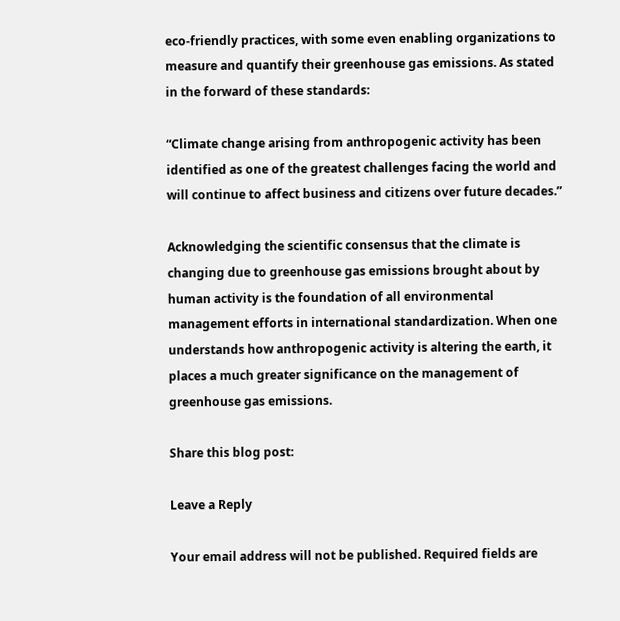eco-friendly practices, with some even enabling organizations to measure and quantify their greenhouse gas emissions. As stated in the forward of these standards:

“Climate change arising from anthropogenic activity has been identified as one of the greatest challenges facing the world and will continue to affect business and citizens over future decades.”

Acknowledging the scientific consensus that the climate is changing due to greenhouse gas emissions brought about by human activity is the foundation of all environmental management efforts in international standardization. When one understands how anthropogenic activity is altering the earth, it places a much greater significance on the management of greenhouse gas emissions.

Share this blog post:

Leave a Reply

Your email address will not be published. Required fields are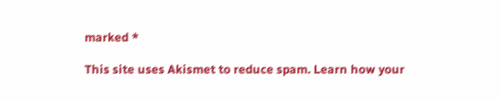marked *

This site uses Akismet to reduce spam. Learn how your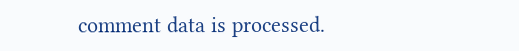comment data is processed.